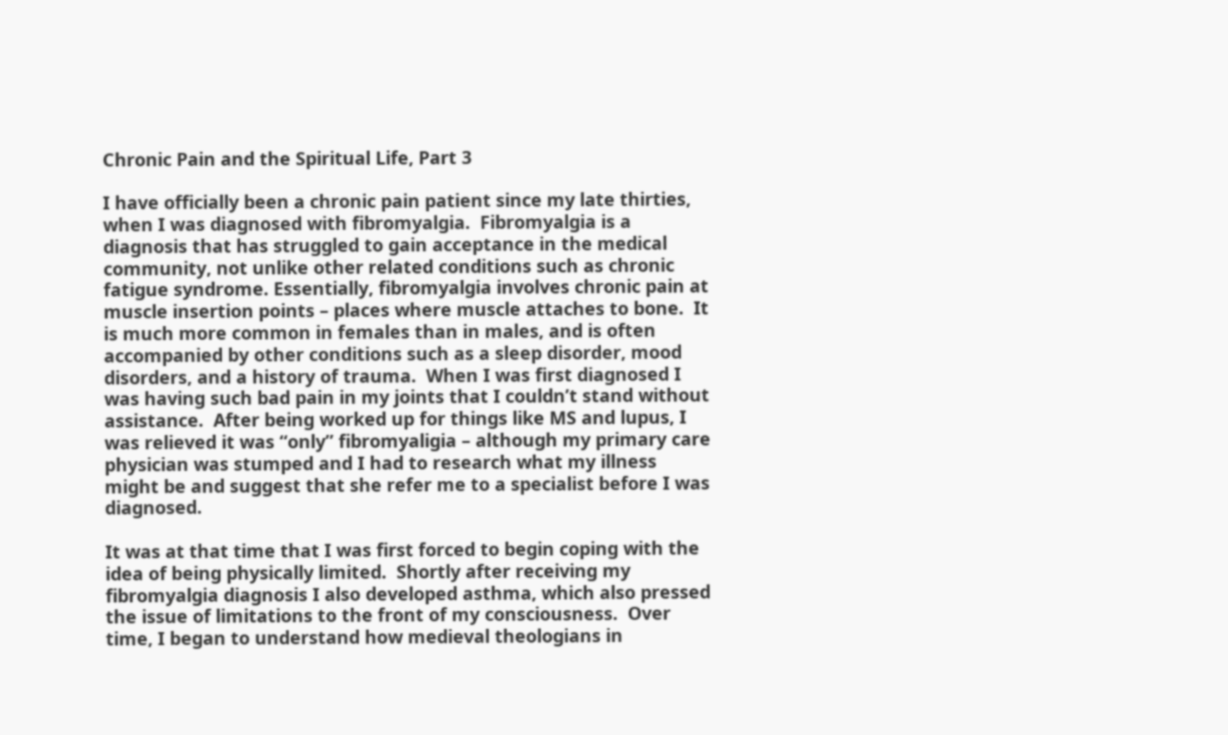Chronic Pain and the Spiritual Life, Part 3

I have officially been a chronic pain patient since my late thirties, when I was diagnosed with fibromyalgia.  Fibromyalgia is a diagnosis that has struggled to gain acceptance in the medical community, not unlike other related conditions such as chronic fatigue syndrome. Essentially, fibromyalgia involves chronic pain at muscle insertion points – places where muscle attaches to bone.  It is much more common in females than in males, and is often accompanied by other conditions such as a sleep disorder, mood disorders, and a history of trauma.  When I was first diagnosed I was having such bad pain in my joints that I couldn’t stand without assistance.  After being worked up for things like MS and lupus, I was relieved it was “only” fibromyaligia – although my primary care physician was stumped and I had to research what my illness might be and suggest that she refer me to a specialist before I was diagnosed.

It was at that time that I was first forced to begin coping with the idea of being physically limited.  Shortly after receiving my fibromyalgia diagnosis I also developed asthma, which also pressed the issue of limitations to the front of my consciousness.  Over time, I began to understand how medieval theologians in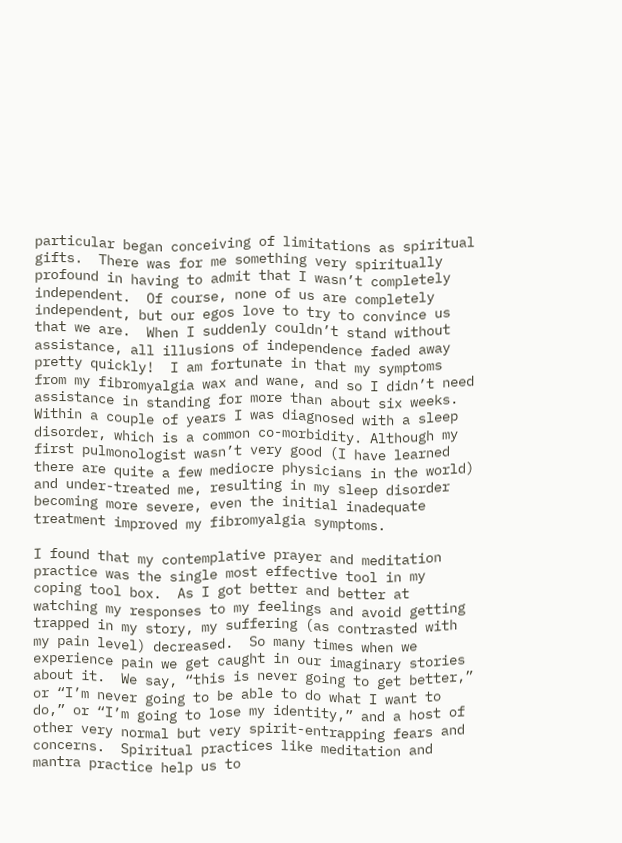particular began conceiving of limitations as spiritual gifts.  There was for me something very spiritually profound in having to admit that I wasn’t completely independent.  Of course, none of us are completely independent, but our egos love to try to convince us that we are.  When I suddenly couldn’t stand without assistance, all illusions of independence faded away pretty quickly!  I am fortunate in that my symptoms from my fibromyalgia wax and wane, and so I didn’t need assistance in standing for more than about six weeks.  Within a couple of years I was diagnosed with a sleep disorder, which is a common co-morbidity. Although my first pulmonologist wasn’t very good (I have learned there are quite a few mediocre physicians in the world) and under-treated me, resulting in my sleep disorder becoming more severe, even the initial inadequate treatment improved my fibromyalgia symptoms.

I found that my contemplative prayer and meditation practice was the single most effective tool in my coping tool box.  As I got better and better at watching my responses to my feelings and avoid getting trapped in my story, my suffering (as contrasted with my pain level) decreased.  So many times when we experience pain we get caught in our imaginary stories about it.  We say, “this is never going to get better,” or “I’m never going to be able to do what I want to do,” or “I’m going to lose my identity,” and a host of other very normal but very spirit-entrapping fears and concerns.  Spiritual practices like meditation and mantra practice help us to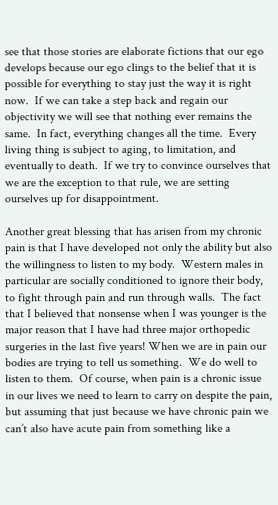see that those stories are elaborate fictions that our ego develops because our ego clings to the belief that it is possible for everything to stay just the way it is right now.  If we can take a step back and regain our objectivity we will see that nothing ever remains the same.  In fact, everything changes all the time.  Every living thing is subject to aging, to limitation, and eventually to death.  If we try to convince ourselves that we are the exception to that rule, we are setting ourselves up for disappointment.

Another great blessing that has arisen from my chronic pain is that I have developed not only the ability but also the willingness to listen to my body.  Western males in particular are socially conditioned to ignore their body, to fight through pain and run through walls.  The fact that I believed that nonsense when I was younger is the major reason that I have had three major orthopedic surgeries in the last five years! When we are in pain our bodies are trying to tell us something.  We do well to listen to them.  Of course, when pain is a chronic issue in our lives we need to learn to carry on despite the pain, but assuming that just because we have chronic pain we can’t also have acute pain from something like a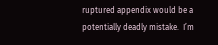ruptured appendix would be a potentially deadly mistake.  I’m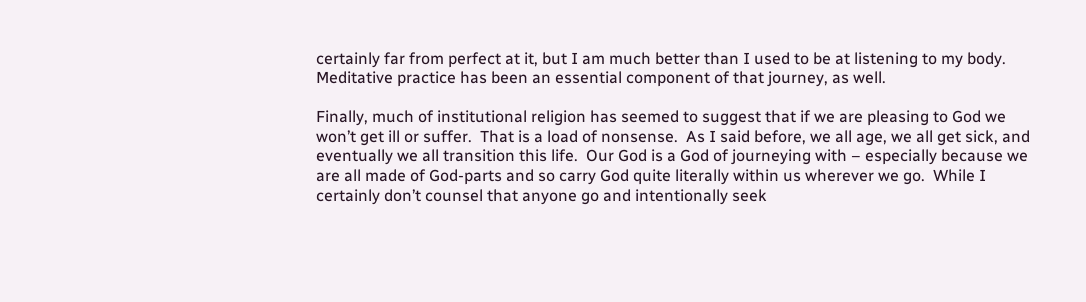certainly far from perfect at it, but I am much better than I used to be at listening to my body.  Meditative practice has been an essential component of that journey, as well.

Finally, much of institutional religion has seemed to suggest that if we are pleasing to God we won’t get ill or suffer.  That is a load of nonsense.  As I said before, we all age, we all get sick, and eventually we all transition this life.  Our God is a God of journeying with – especially because we are all made of God-parts and so carry God quite literally within us wherever we go.  While I certainly don’t counsel that anyone go and intentionally seek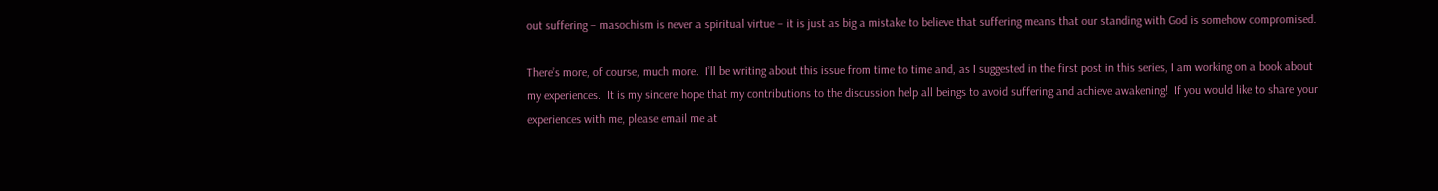out suffering – masochism is never a spiritual virtue – it is just as big a mistake to believe that suffering means that our standing with God is somehow compromised.

There’s more, of course, much more.  I’ll be writing about this issue from time to time and, as I suggested in the first post in this series, I am working on a book about my experiences.  It is my sincere hope that my contributions to the discussion help all beings to avoid suffering and achieve awakening!  If you would like to share your experiences with me, please email me at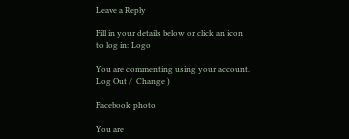Leave a Reply

Fill in your details below or click an icon to log in: Logo

You are commenting using your account. Log Out /  Change )

Facebook photo

You are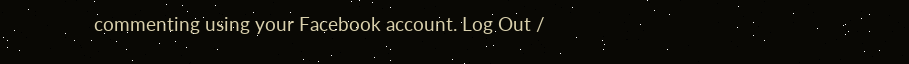commenting using your Facebook account. Log Out /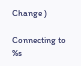Change )

Connecting to %s